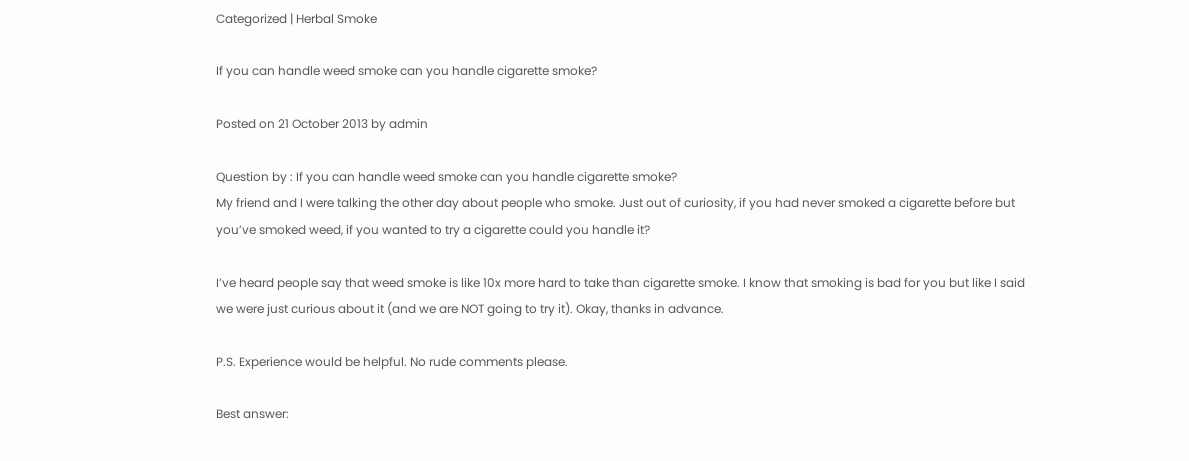Categorized | Herbal Smoke

If you can handle weed smoke can you handle cigarette smoke?

Posted on 21 October 2013 by admin

Question by : If you can handle weed smoke can you handle cigarette smoke?
My friend and I were talking the other day about people who smoke. Just out of curiosity, if you had never smoked a cigarette before but you’ve smoked weed, if you wanted to try a cigarette could you handle it?

I’ve heard people say that weed smoke is like 10x more hard to take than cigarette smoke. I know that smoking is bad for you but like I said we were just curious about it (and we are NOT going to try it). Okay, thanks in advance.

P.S. Experience would be helpful. No rude comments please.

Best answer: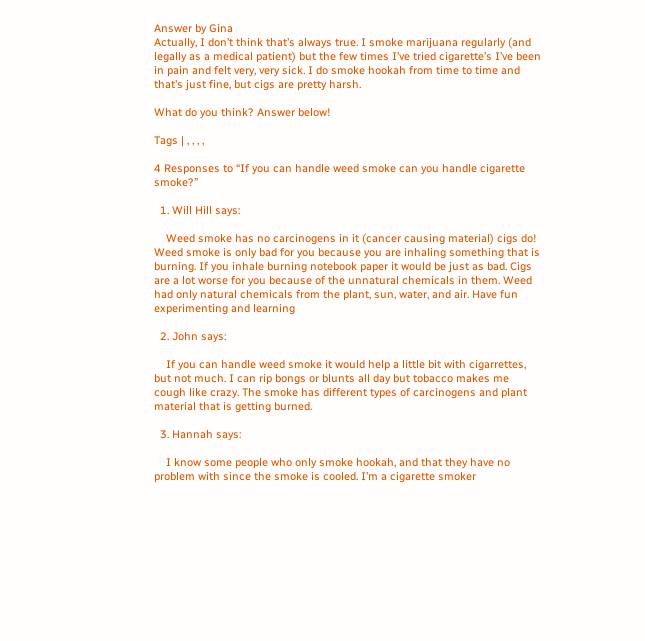Answer by Gina
Actually, I don’t think that’s always true. I smoke marijuana regularly (and legally as a medical patient) but the few times I’ve tried cigarette’s I’ve been in pain and felt very, very sick. I do smoke hookah from time to time and that’s just fine, but cigs are pretty harsh.

What do you think? Answer below!

Tags | , , , ,

4 Responses to “If you can handle weed smoke can you handle cigarette smoke?”

  1. Will Hill says:

    Weed smoke has no carcinogens in it (cancer causing material) cigs do! Weed smoke is only bad for you because you are inhaling something that is burning. If you inhale burning notebook paper it would be just as bad. Cigs are a lot worse for you because of the unnatural chemicals in them. Weed had only natural chemicals from the plant, sun, water, and air. Have fun experimenting and learning

  2. John says:

    If you can handle weed smoke it would help a little bit with cigarrettes, but not much. I can rip bongs or blunts all day but tobacco makes me cough like crazy. The smoke has different types of carcinogens and plant material that is getting burned.

  3. Hannah says:

    I know some people who only smoke hookah, and that they have no problem with since the smoke is cooled. I’m a cigarette smoker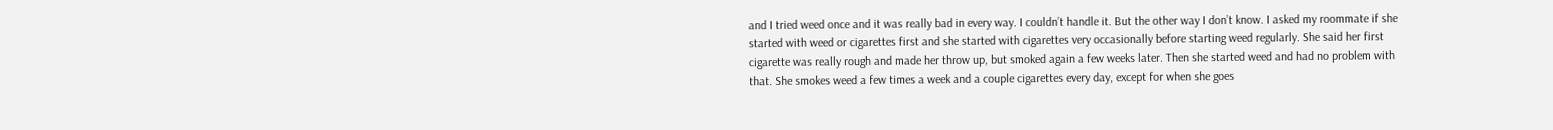and I tried weed once and it was really bad in every way. I couldn’t handle it. But the other way I don’t know. I asked my roommate if she started with weed or cigarettes first and she started with cigarettes very occasionally before starting weed regularly. She said her first cigarette was really rough and made her throw up, but smoked again a few weeks later. Then she started weed and had no problem with that. She smokes weed a few times a week and a couple cigarettes every day, except for when she goes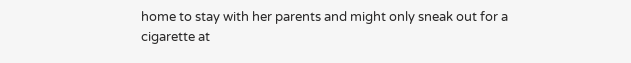home to stay with her parents and might only sneak out for a cigarette at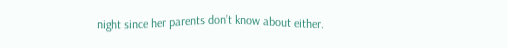night since her parents don’t know about either.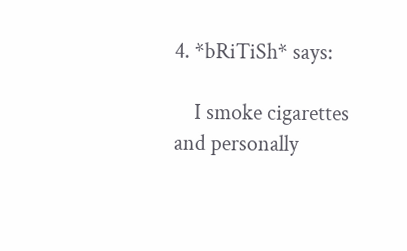4. *bRiTiSh* says:

    I smoke cigarettes and personally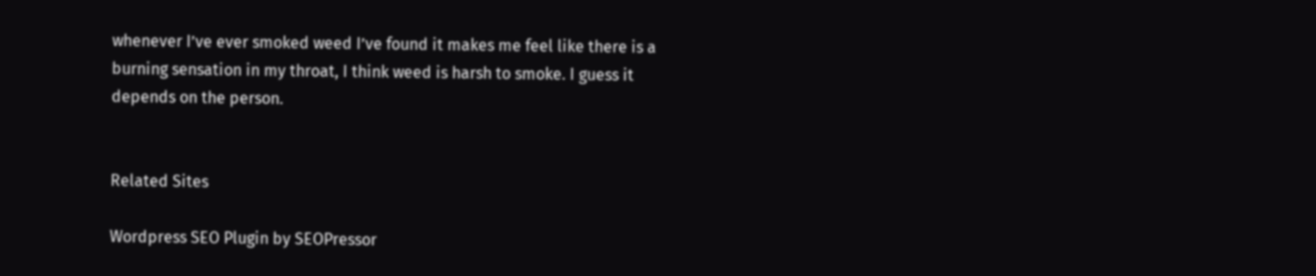whenever I’ve ever smoked weed I’ve found it makes me feel like there is a burning sensation in my throat, I think weed is harsh to smoke. I guess it depends on the person.


Related Sites

Wordpress SEO Plugin by SEOPressor